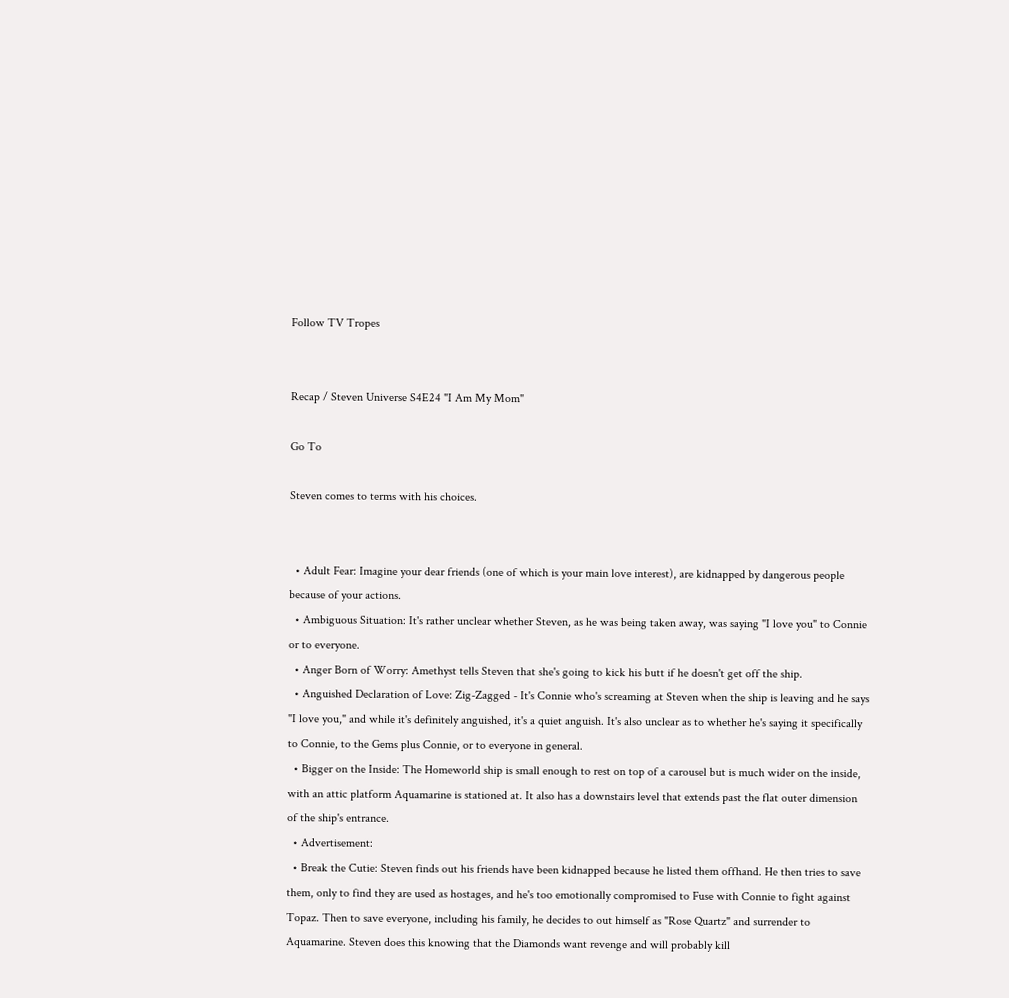Follow TV Tropes


Recap / Steven Universe S4E24 "I Am My Mom"

Go To

Steven comes to terms with his choices.


  • Adult Fear: Imagine your dear friends (one of which is your main love interest), are kidnapped by dangerous people because of your actions.
  • Ambiguous Situation: It's rather unclear whether Steven, as he was being taken away, was saying "I love you" to Connie or to everyone.
  • Anger Born of Worry: Amethyst tells Steven that she's going to kick his butt if he doesn't get off the ship.
  • Anguished Declaration of Love: Zig-Zagged - It's Connie who's screaming at Steven when the ship is leaving and he says "I love you," and while it's definitely anguished, it's a quiet anguish. It's also unclear as to whether he's saying it specifically to Connie, to the Gems plus Connie, or to everyone in general.
  • Bigger on the Inside: The Homeworld ship is small enough to rest on top of a carousel but is much wider on the inside, with an attic platform Aquamarine is stationed at. It also has a downstairs level that extends past the flat outer dimension of the ship's entrance.
  • Advertisement:
  • Break the Cutie: Steven finds out his friends have been kidnapped because he listed them offhand. He then tries to save them, only to find they are used as hostages, and he's too emotionally compromised to Fuse with Connie to fight against Topaz. Then to save everyone, including his family, he decides to out himself as "Rose Quartz" and surrender to Aquamarine. Steven does this knowing that the Diamonds want revenge and will probably kill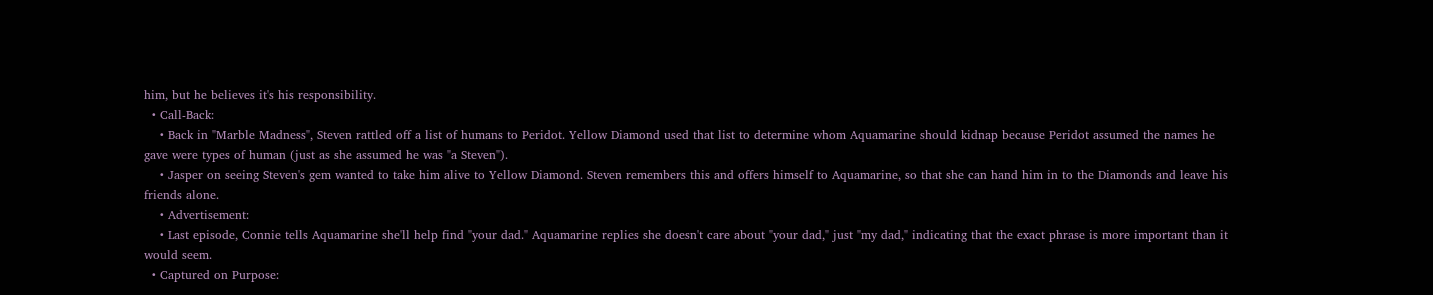him, but he believes it's his responsibility.
  • Call-Back:
    • Back in "Marble Madness", Steven rattled off a list of humans to Peridot. Yellow Diamond used that list to determine whom Aquamarine should kidnap because Peridot assumed the names he gave were types of human (just as she assumed he was "a Steven").
    • Jasper on seeing Steven's gem wanted to take him alive to Yellow Diamond. Steven remembers this and offers himself to Aquamarine, so that she can hand him in to the Diamonds and leave his friends alone.
    • Advertisement:
    • Last episode, Connie tells Aquamarine she'll help find "your dad." Aquamarine replies she doesn't care about "your dad," just "my dad," indicating that the exact phrase is more important than it would seem.
  • Captured on Purpose: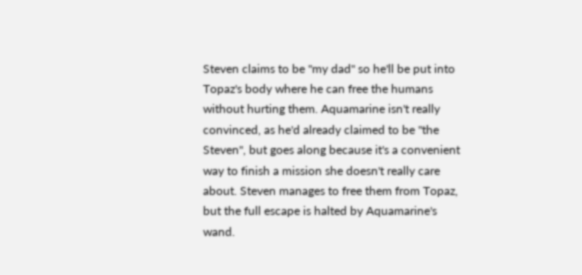Steven claims to be "my dad" so he'll be put into Topaz's body where he can free the humans without hurting them. Aquamarine isn't really convinced, as he'd already claimed to be "the Steven", but goes along because it's a convenient way to finish a mission she doesn't really care about. Steven manages to free them from Topaz, but the full escape is halted by Aquamarine's wand.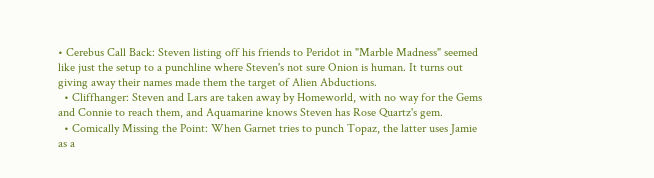• Cerebus Call Back: Steven listing off his friends to Peridot in "Marble Madness" seemed like just the setup to a punchline where Steven's not sure Onion is human. It turns out giving away their names made them the target of Alien Abductions.
  • Cliffhanger: Steven and Lars are taken away by Homeworld, with no way for the Gems and Connie to reach them, and Aquamarine knows Steven has Rose Quartz's gem.
  • Comically Missing the Point: When Garnet tries to punch Topaz, the latter uses Jamie as a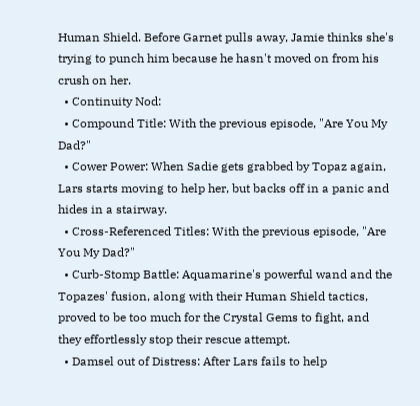Human Shield. Before Garnet pulls away, Jamie thinks she's trying to punch him because he hasn't moved on from his crush on her.
  • Continuity Nod:
  • Compound Title: With the previous episode, "Are You My Dad?"
  • Cower Power: When Sadie gets grabbed by Topaz again, Lars starts moving to help her, but backs off in a panic and hides in a stairway.
  • Cross-Referenced Titles: With the previous episode, "Are You My Dad?"
  • Curb-Stomp Battle: Aquamarine's powerful wand and the Topazes' fusion, along with their Human Shield tactics, proved to be too much for the Crystal Gems to fight, and they effortlessly stop their rescue attempt.
  • Damsel out of Distress: After Lars fails to help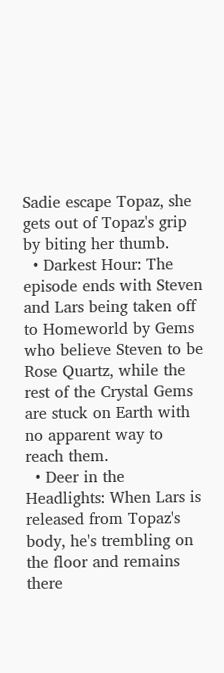Sadie escape Topaz, she gets out of Topaz's grip by biting her thumb.
  • Darkest Hour: The episode ends with Steven and Lars being taken off to Homeworld by Gems who believe Steven to be Rose Quartz, while the rest of the Crystal Gems are stuck on Earth with no apparent way to reach them.
  • Deer in the Headlights: When Lars is released from Topaz's body, he's trembling on the floor and remains there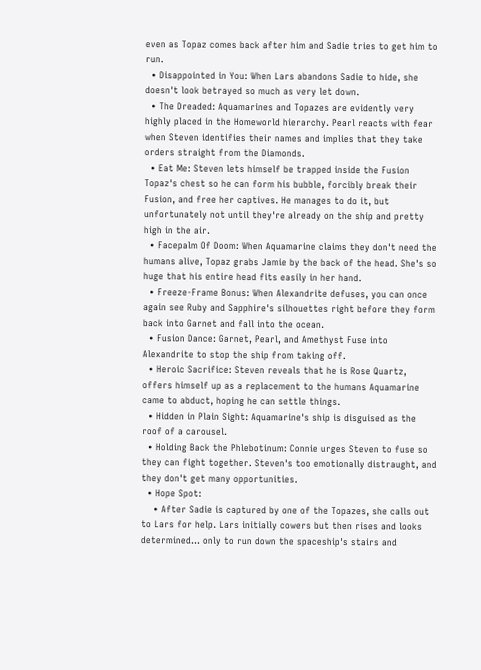even as Topaz comes back after him and Sadie tries to get him to run.
  • Disappointed in You: When Lars abandons Sadie to hide, she doesn't look betrayed so much as very let down.
  • The Dreaded: Aquamarines and Topazes are evidently very highly placed in the Homeworld hierarchy. Pearl reacts with fear when Steven identifies their names and implies that they take orders straight from the Diamonds.
  • Eat Me: Steven lets himself be trapped inside the Fusion Topaz's chest so he can form his bubble, forcibly break their Fusion, and free her captives. He manages to do it, but unfortunately not until they're already on the ship and pretty high in the air.
  • Facepalm Of Doom: When Aquamarine claims they don't need the humans alive, Topaz grabs Jamie by the back of the head. She's so huge that his entire head fits easily in her hand.
  • Freeze-Frame Bonus: When Alexandrite defuses, you can once again see Ruby and Sapphire's silhouettes right before they form back into Garnet and fall into the ocean.
  • Fusion Dance: Garnet, Pearl, and Amethyst Fuse into Alexandrite to stop the ship from taking off.
  • Heroic Sacrifice: Steven reveals that he is Rose Quartz, offers himself up as a replacement to the humans Aquamarine came to abduct, hoping he can settle things.
  • Hidden in Plain Sight: Aquamarine's ship is disguised as the roof of a carousel.
  • Holding Back the Phlebotinum: Connie urges Steven to fuse so they can fight together. Steven's too emotionally distraught, and they don't get many opportunities.
  • Hope Spot:
    • After Sadie is captured by one of the Topazes, she calls out to Lars for help. Lars initially cowers but then rises and looks determined... only to run down the spaceship's stairs and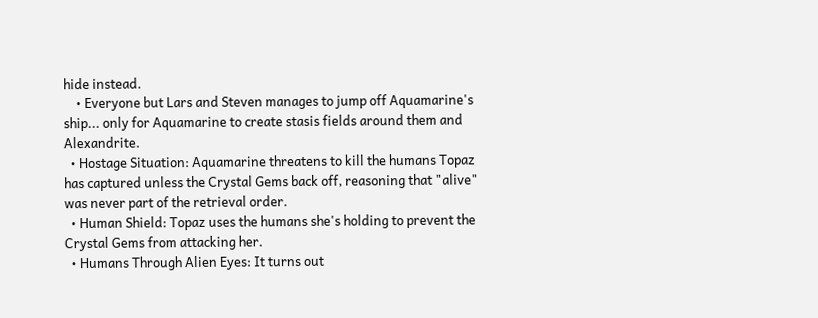hide instead.
    • Everyone but Lars and Steven manages to jump off Aquamarine's ship... only for Aquamarine to create stasis fields around them and Alexandrite.
  • Hostage Situation: Aquamarine threatens to kill the humans Topaz has captured unless the Crystal Gems back off, reasoning that "alive" was never part of the retrieval order.
  • Human Shield: Topaz uses the humans she's holding to prevent the Crystal Gems from attacking her.
  • Humans Through Alien Eyes: It turns out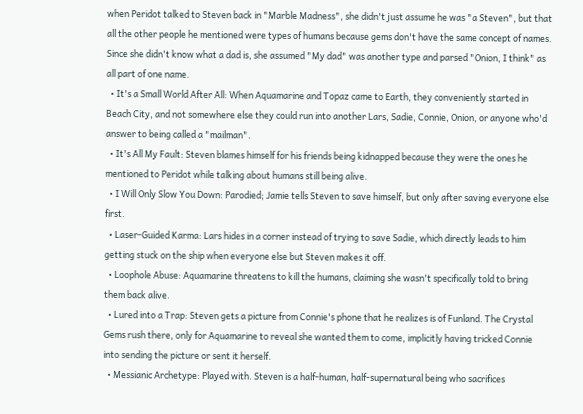when Peridot talked to Steven back in "Marble Madness", she didn't just assume he was "a Steven", but that all the other people he mentioned were types of humans because gems don't have the same concept of names. Since she didn't know what a dad is, she assumed "My dad" was another type and parsed "Onion, I think" as all part of one name.
  • It's a Small World After All: When Aquamarine and Topaz came to Earth, they conveniently started in Beach City, and not somewhere else they could run into another Lars, Sadie, Connie, Onion, or anyone who'd answer to being called a "mailman".
  • It's All My Fault: Steven blames himself for his friends being kidnapped because they were the ones he mentioned to Peridot while talking about humans still being alive.
  • I Will Only Slow You Down: Parodied; Jamie tells Steven to save himself, but only after saving everyone else first.
  • Laser-Guided Karma: Lars hides in a corner instead of trying to save Sadie, which directly leads to him getting stuck on the ship when everyone else but Steven makes it off.
  • Loophole Abuse: Aquamarine threatens to kill the humans, claiming she wasn't specifically told to bring them back alive.
  • Lured into a Trap: Steven gets a picture from Connie's phone that he realizes is of Funland. The Crystal Gems rush there, only for Aquamarine to reveal she wanted them to come, implicitly having tricked Connie into sending the picture or sent it herself.
  • Messianic Archetype: Played with. Steven is a half-human, half-supernatural being who sacrifices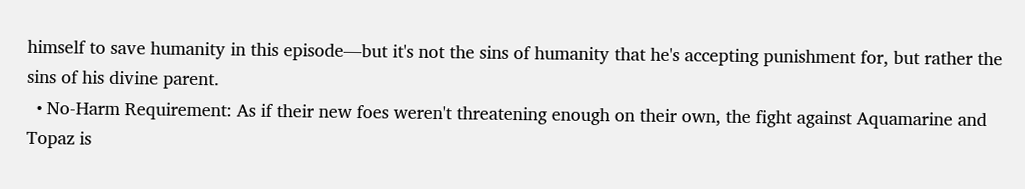himself to save humanity in this episode—but it's not the sins of humanity that he's accepting punishment for, but rather the sins of his divine parent.
  • No-Harm Requirement: As if their new foes weren't threatening enough on their own, the fight against Aquamarine and Topaz is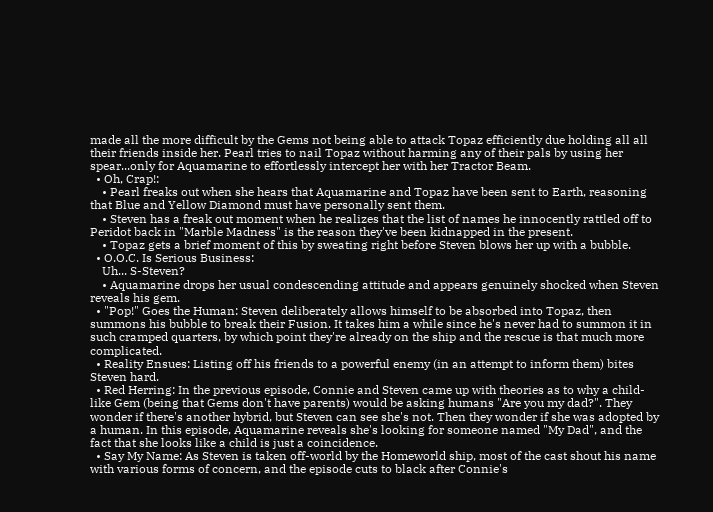made all the more difficult by the Gems not being able to attack Topaz efficiently due holding all all their friends inside her. Pearl tries to nail Topaz without harming any of their pals by using her spear...only for Aquamarine to effortlessly intercept her with her Tractor Beam.
  • Oh, Crap!:
    • Pearl freaks out when she hears that Aquamarine and Topaz have been sent to Earth, reasoning that Blue and Yellow Diamond must have personally sent them.
    • Steven has a freak out moment when he realizes that the list of names he innocently rattled off to Peridot back in "Marble Madness" is the reason they've been kidnapped in the present.
    • Topaz gets a brief moment of this by sweating right before Steven blows her up with a bubble.
  • O.O.C. Is Serious Business:
    Uh... S-Steven?
    • Aquamarine drops her usual condescending attitude and appears genuinely shocked when Steven reveals his gem.
  • "Pop!" Goes the Human: Steven deliberately allows himself to be absorbed into Topaz, then summons his bubble to break their Fusion. It takes him a while since he's never had to summon it in such cramped quarters, by which point they're already on the ship and the rescue is that much more complicated.
  • Reality Ensues: Listing off his friends to a powerful enemy (in an attempt to inform them) bites Steven hard.
  • Red Herring: In the previous episode, Connie and Steven came up with theories as to why a child-like Gem (being that Gems don't have parents) would be asking humans "Are you my dad?". They wonder if there's another hybrid, but Steven can see she's not. Then they wonder if she was adopted by a human. In this episode, Aquamarine reveals she's looking for someone named "My Dad", and the fact that she looks like a child is just a coincidence.
  • Say My Name: As Steven is taken off-world by the Homeworld ship, most of the cast shout his name with various forms of concern, and the episode cuts to black after Connie's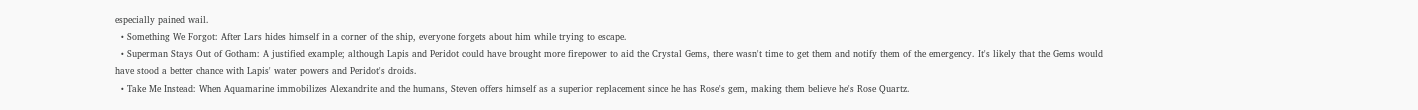especially pained wail.
  • Something We Forgot: After Lars hides himself in a corner of the ship, everyone forgets about him while trying to escape.
  • Superman Stays Out of Gotham: A justified example; although Lapis and Peridot could have brought more firepower to aid the Crystal Gems, there wasn't time to get them and notify them of the emergency. It's likely that the Gems would have stood a better chance with Lapis' water powers and Peridot's droids.
  • Take Me Instead: When Aquamarine immobilizes Alexandrite and the humans, Steven offers himself as a superior replacement since he has Rose's gem, making them believe he's Rose Quartz.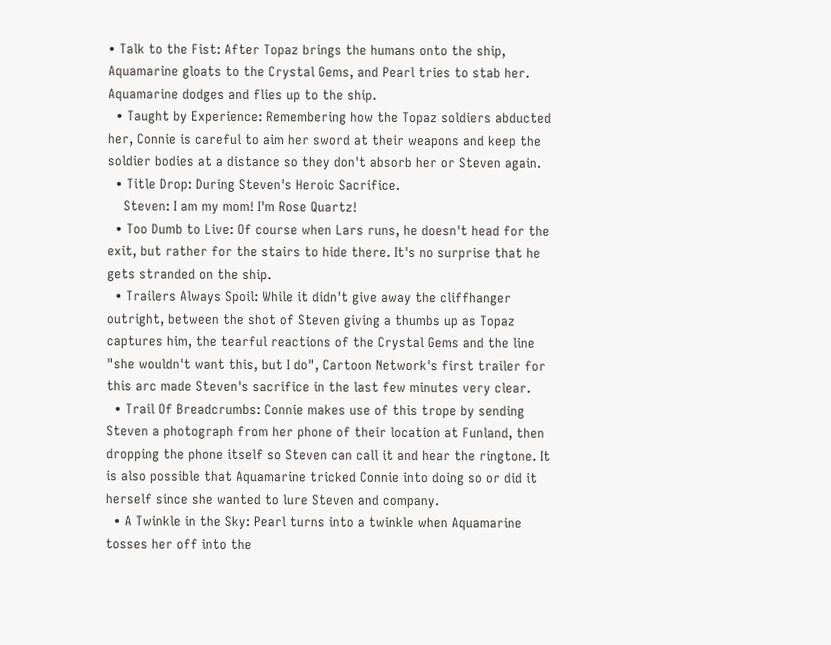• Talk to the Fist: After Topaz brings the humans onto the ship, Aquamarine gloats to the Crystal Gems, and Pearl tries to stab her. Aquamarine dodges and flies up to the ship.
  • Taught by Experience: Remembering how the Topaz soldiers abducted her, Connie is careful to aim her sword at their weapons and keep the soldier bodies at a distance so they don't absorb her or Steven again.
  • Title Drop: During Steven's Heroic Sacrifice.
    Steven: I am my mom! I'm Rose Quartz!
  • Too Dumb to Live: Of course when Lars runs, he doesn't head for the exit, but rather for the stairs to hide there. It's no surprise that he gets stranded on the ship.
  • Trailers Always Spoil: While it didn't give away the cliffhanger outright, between the shot of Steven giving a thumbs up as Topaz captures him, the tearful reactions of the Crystal Gems and the line "she wouldn't want this, but I do", Cartoon Network's first trailer for this arc made Steven's sacrifice in the last few minutes very clear.
  • Trail Of Breadcrumbs: Connie makes use of this trope by sending Steven a photograph from her phone of their location at Funland, then dropping the phone itself so Steven can call it and hear the ringtone. It is also possible that Aquamarine tricked Connie into doing so or did it herself since she wanted to lure Steven and company.
  • A Twinkle in the Sky: Pearl turns into a twinkle when Aquamarine tosses her off into the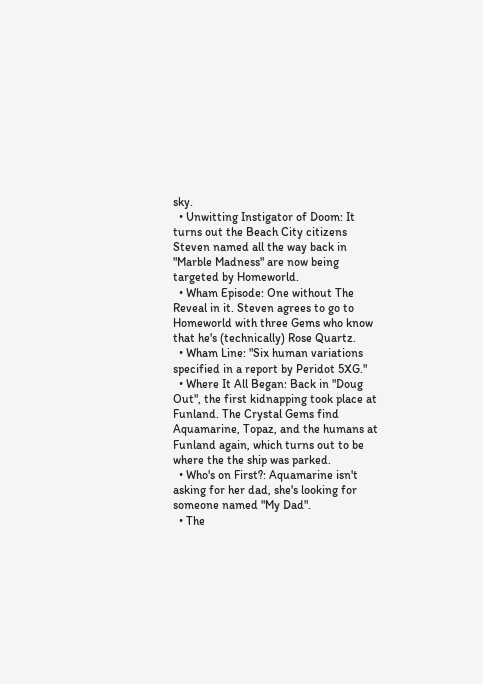sky.
  • Unwitting Instigator of Doom: It turns out the Beach City citizens Steven named all the way back in "Marble Madness" are now being targeted by Homeworld.
  • Wham Episode: One without The Reveal in it. Steven agrees to go to Homeworld with three Gems who know that he's (technically) Rose Quartz.
  • Wham Line: "Six human variations specified in a report by Peridot 5XG."
  • Where It All Began: Back in "Doug Out", the first kidnapping took place at Funland. The Crystal Gems find Aquamarine, Topaz, and the humans at Funland again, which turns out to be where the the ship was parked.
  • Who's on First?: Aquamarine isn't asking for her dad, she's looking for someone named "My Dad".
  • The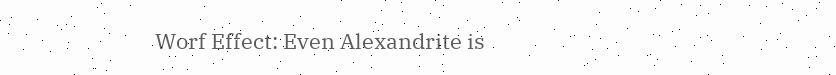Worf Effect: Even Alexandrite is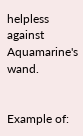helpless against Aquamarine's wand.


Example of: